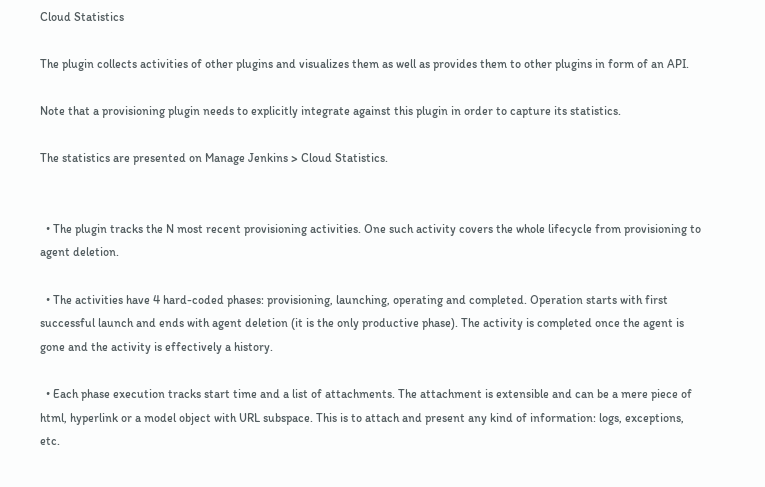Cloud Statistics

The plugin collects activities of other plugins and visualizes them as well as provides them to other plugins in form of an API.

Note that a provisioning plugin needs to explicitly integrate against this plugin in order to capture its statistics.

The statistics are presented on Manage Jenkins > Cloud Statistics.


  • The plugin tracks the N most recent provisioning activities. One such activity covers the whole lifecycle from provisioning to agent deletion.

  • The activities have 4 hard-coded phases: provisioning, launching, operating and completed. Operation starts with first successful launch and ends with agent deletion (it is the only productive phase). The activity is completed once the agent is gone and the activity is effectively a history.

  • Each phase execution tracks start time and a list of attachments. The attachment is extensible and can be a mere piece of html, hyperlink or a model object with URL subspace. This is to attach and present any kind of information: logs, exceptions, etc.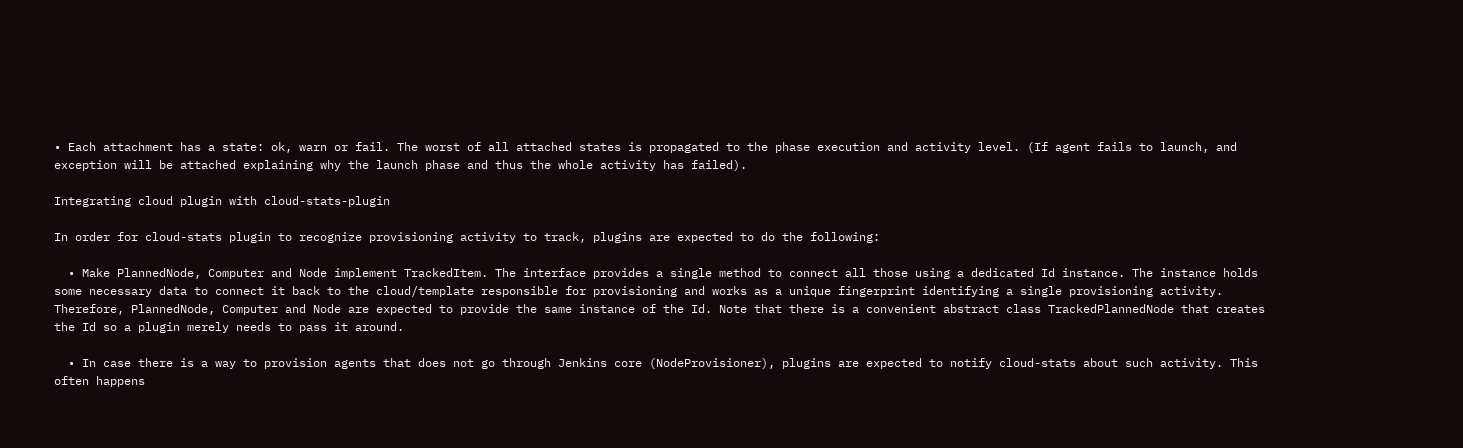• Each attachment has a state: ok, warn or fail. The worst of all attached states is propagated to the phase execution and activity level. (If agent fails to launch, and exception will be attached explaining why the launch phase and thus the whole activity has failed).

Integrating cloud plugin with cloud-stats-plugin

In order for cloud-stats plugin to recognize provisioning activity to track, plugins are expected to do the following:

  • Make PlannedNode, Computer and Node implement TrackedItem. The interface provides a single method to connect all those using a dedicated Id instance. The instance holds some necessary data to connect it back to the cloud/template responsible for provisioning and works as a unique fingerprint identifying a single provisioning activity. Therefore, PlannedNode, Computer and Node are expected to provide the same instance of the Id. Note that there is a convenient abstract class TrackedPlannedNode that creates the Id so a plugin merely needs to pass it around.

  • In case there is a way to provision agents that does not go through Jenkins core (NodeProvisioner), plugins are expected to notify cloud-stats about such activity. This often happens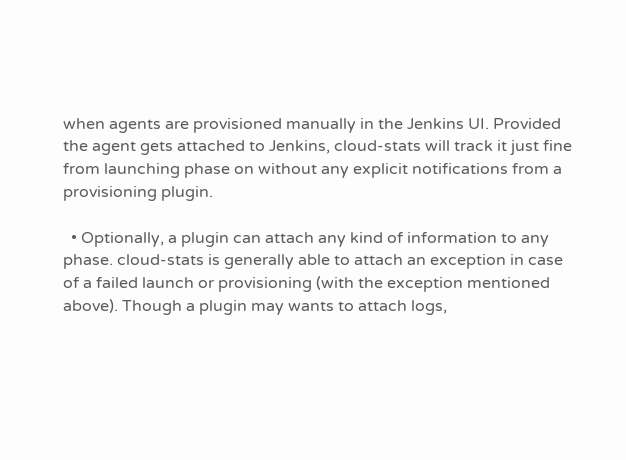when agents are provisioned manually in the Jenkins UI. Provided the agent gets attached to Jenkins, cloud-stats will track it just fine from launching phase on without any explicit notifications from a provisioning plugin.

  • Optionally, a plugin can attach any kind of information to any phase. cloud-stats is generally able to attach an exception in case of a failed launch or provisioning (with the exception mentioned above). Though a plugin may wants to attach logs,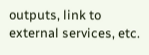outputs, link to external services, etc.